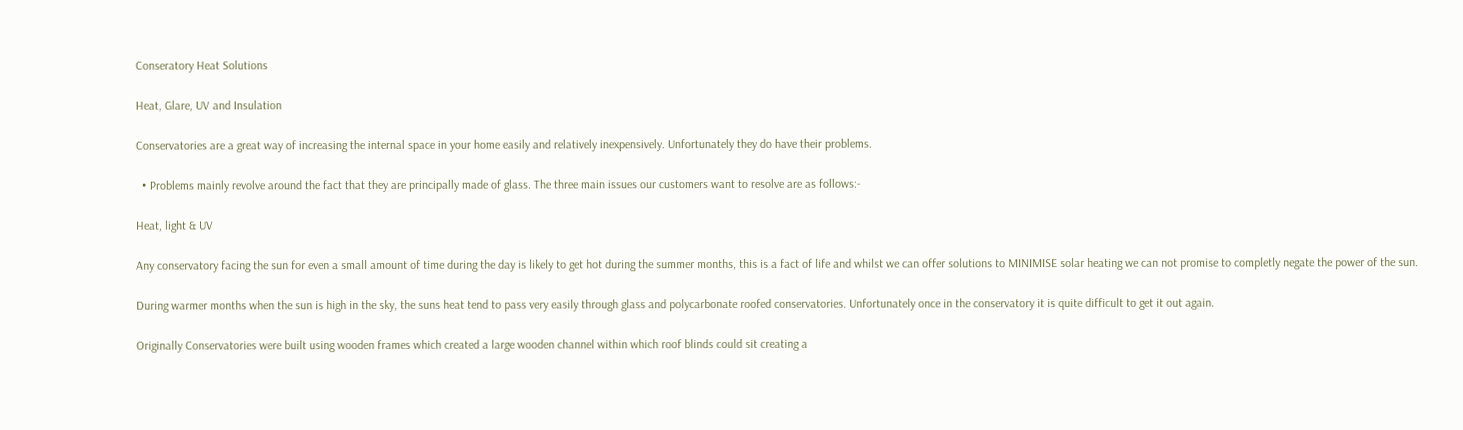Conseratory Heat Solutions

Heat, Glare, UV and Insulation

Conservatories are a great way of increasing the internal space in your home easily and relatively inexpensively. Unfortunately they do have their problems.

  • Problems mainly revolve around the fact that they are principally made of glass. The three main issues our customers want to resolve are as follows:-

Heat, light & UV

Any conservatory facing the sun for even a small amount of time during the day is likely to get hot during the summer months, this is a fact of life and whilst we can offer solutions to MINIMISE solar heating we can not promise to completly negate the power of the sun.

During warmer months when the sun is high in the sky, the suns heat tend to pass very easily through glass and polycarbonate roofed conservatories. Unfortunately once in the conservatory it is quite difficult to get it out again.

Originally Conservatories were built using wooden frames which created a large wooden channel within which roof blinds could sit creating a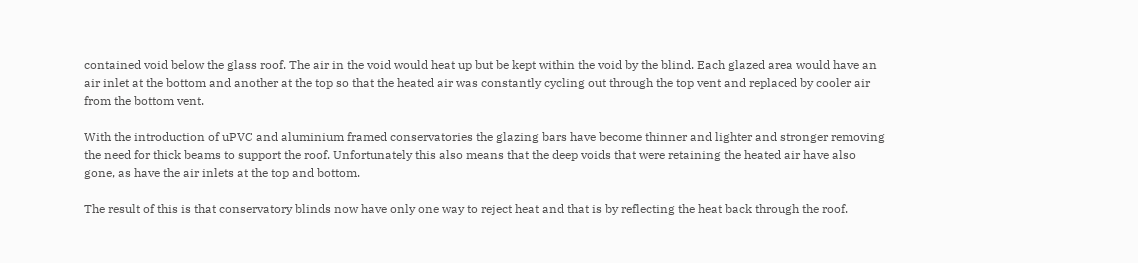contained void below the glass roof. The air in the void would heat up but be kept within the void by the blind. Each glazed area would have an air inlet at the bottom and another at the top so that the heated air was constantly cycling out through the top vent and replaced by cooler air from the bottom vent.

With the introduction of uPVC and aluminium framed conservatories the glazing bars have become thinner and lighter and stronger removing the need for thick beams to support the roof. Unfortunately this also means that the deep voids that were retaining the heated air have also gone, as have the air inlets at the top and bottom.

The result of this is that conservatory blinds now have only one way to reject heat and that is by reflecting the heat back through the roof.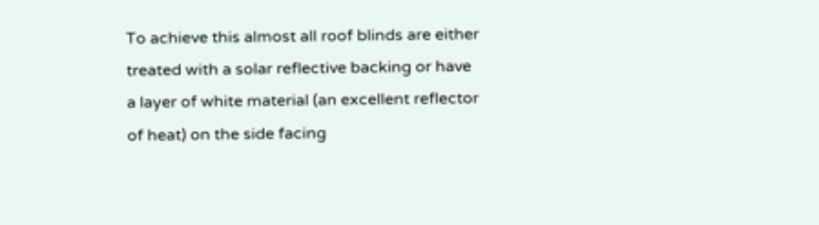To achieve this almost all roof blinds are either treated with a solar reflective backing or have a layer of white material (an excellent reflector of heat) on the side facing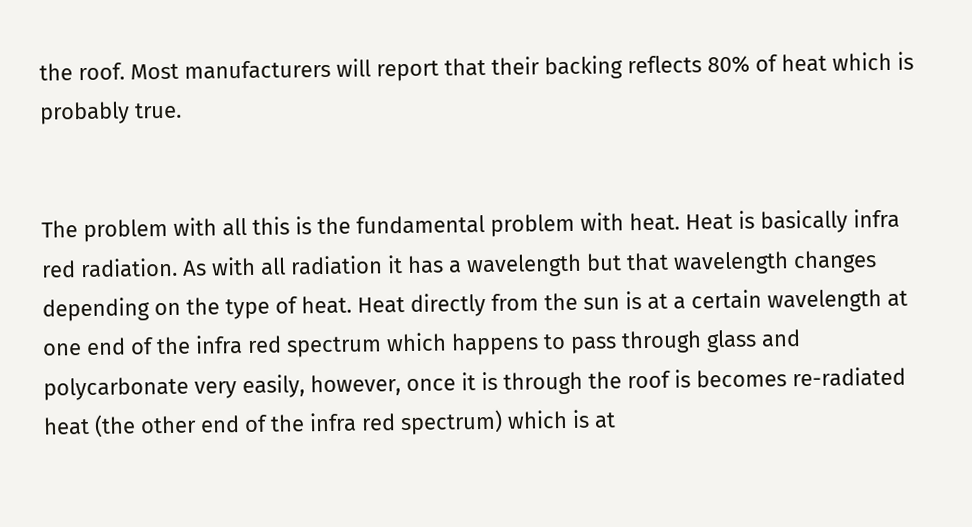the roof. Most manufacturers will report that their backing reflects 80% of heat which is probably true.


The problem with all this is the fundamental problem with heat. Heat is basically infra red radiation. As with all radiation it has a wavelength but that wavelength changes depending on the type of heat. Heat directly from the sun is at a certain wavelength at one end of the infra red spectrum which happens to pass through glass and polycarbonate very easily, however, once it is through the roof is becomes re-radiated heat (the other end of the infra red spectrum) which is at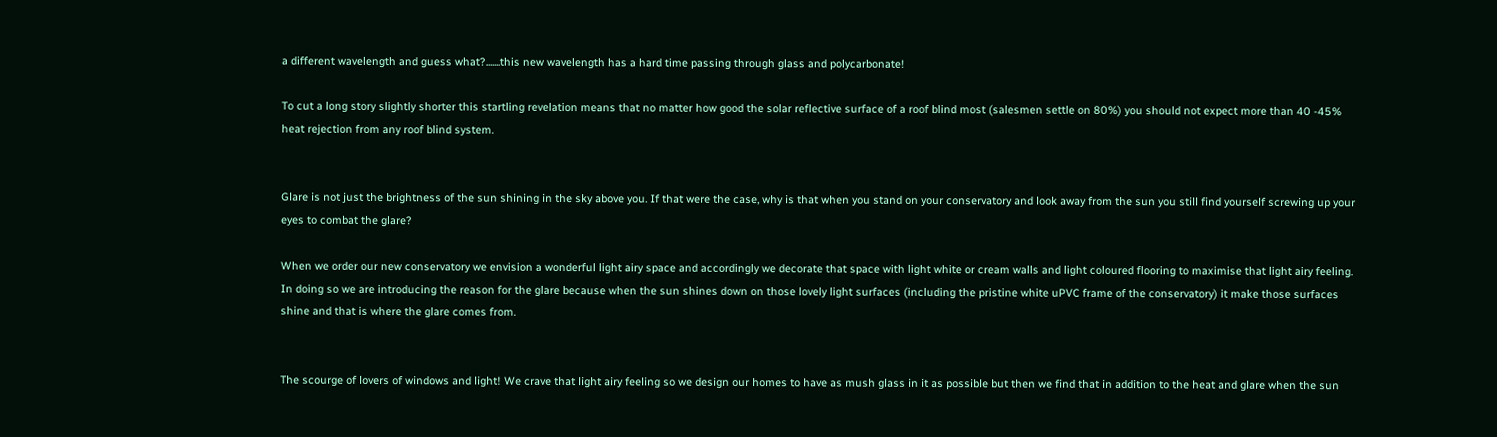a different wavelength and guess what?.......this new wavelength has a hard time passing through glass and polycarbonate!

To cut a long story slightly shorter this startling revelation means that no matter how good the solar reflective surface of a roof blind most (salesmen settle on 80%) you should not expect more than 40 -45% heat rejection from any roof blind system.


Glare is not just the brightness of the sun shining in the sky above you. If that were the case, why is that when you stand on your conservatory and look away from the sun you still find yourself screwing up your eyes to combat the glare?

When we order our new conservatory we envision a wonderful light airy space and accordingly we decorate that space with light white or cream walls and light coloured flooring to maximise that light airy feeling. In doing so we are introducing the reason for the glare because when the sun shines down on those lovely light surfaces (including the pristine white uPVC frame of the conservatory) it make those surfaces shine and that is where the glare comes from.


The scourge of lovers of windows and light! We crave that light airy feeling so we design our homes to have as mush glass in it as possible but then we find that in addition to the heat and glare when the sun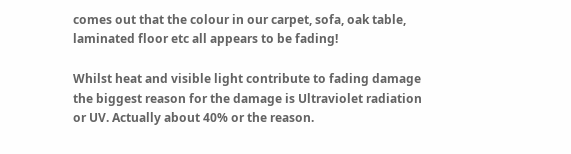comes out that the colour in our carpet, sofa, oak table, laminated floor etc all appears to be fading!

Whilst heat and visible light contribute to fading damage the biggest reason for the damage is Ultraviolet radiation or UV. Actually about 40% or the reason.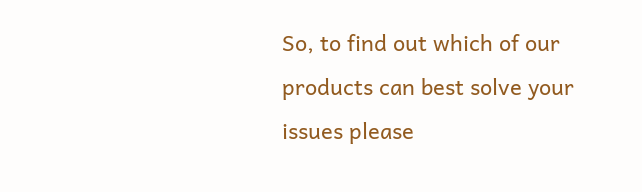So, to find out which of our products can best solve your issues please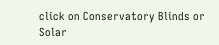click on Conservatory Blinds or Solar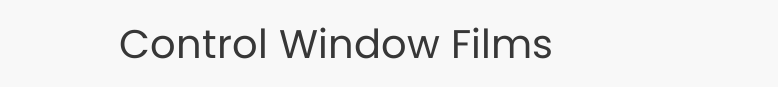Control Window Films